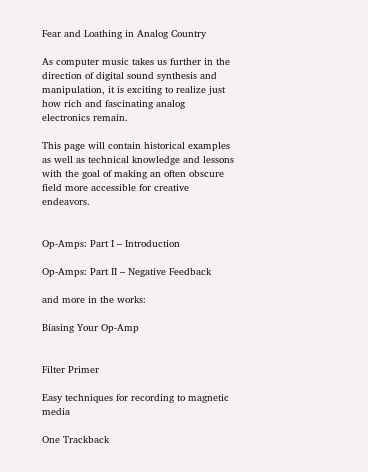Fear and Loathing in Analog Country

As computer music takes us further in the direction of digital sound synthesis and manipulation, it is exciting to realize just how rich and fascinating analog electronics remain.

This page will contain historical examples as well as technical knowledge and lessons with the goal of making an often obscure field more accessible for creative endeavors.


Op-Amps: Part I – Introduction

Op-Amps: Part II – Negative Feedback

and more in the works:

Biasing Your Op-Amp


Filter Primer

Easy techniques for recording to magnetic media

One Trackback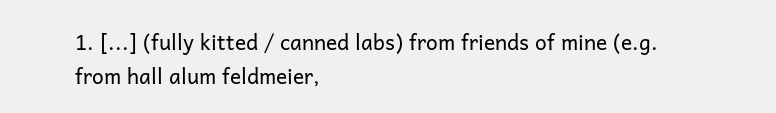1. [...] (fully kitted / canned labs) from friends of mine (e.g. from hall alum feldmeier,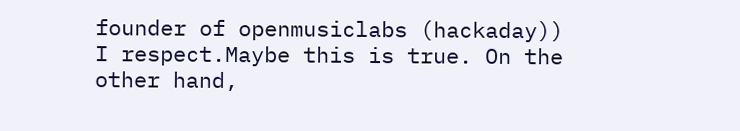founder of openmusiclabs (hackaday)) I respect.Maybe this is true. On the other hand,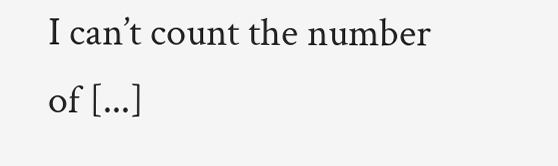I can’t count the number of [...]